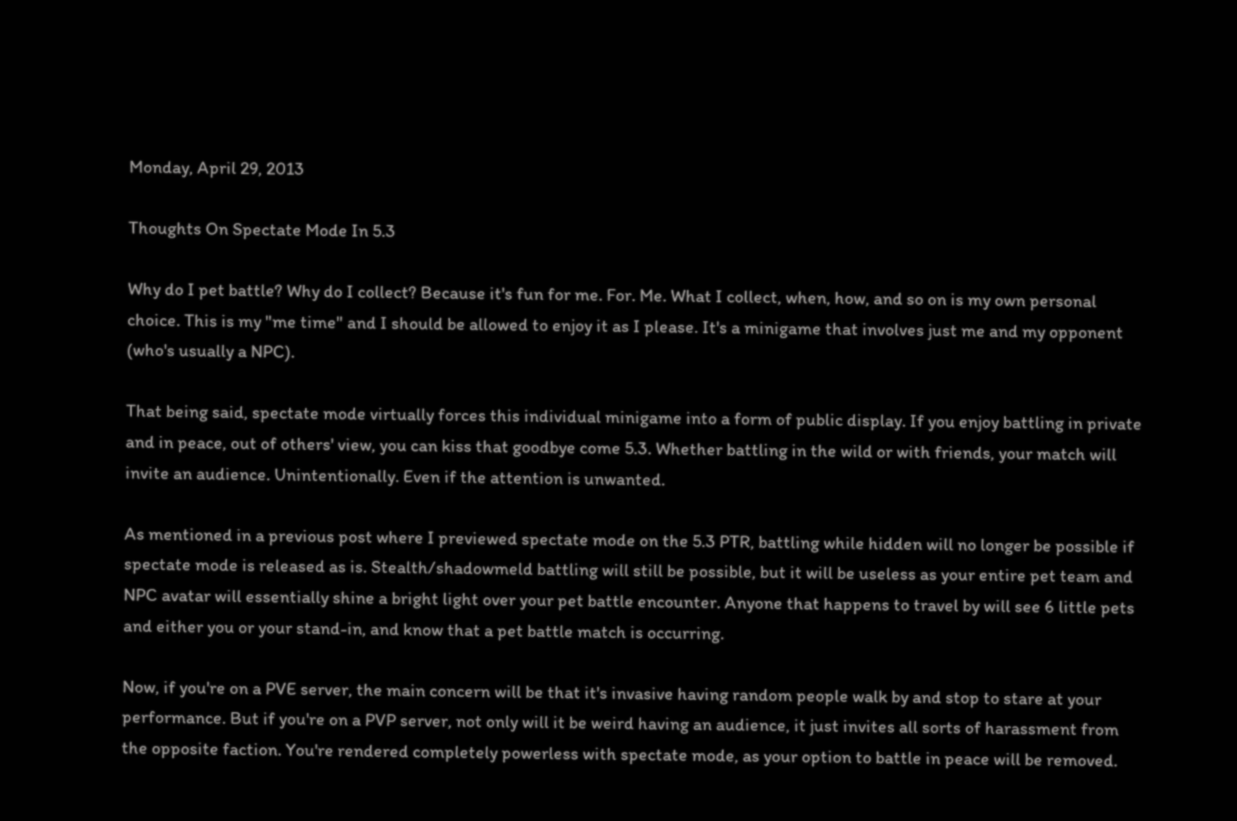Monday, April 29, 2013

Thoughts On Spectate Mode In 5.3

Why do I pet battle? Why do I collect? Because it's fun for me. For. Me. What I collect, when, how, and so on is my own personal choice. This is my "me time" and I should be allowed to enjoy it as I please. It's a minigame that involves just me and my opponent (who's usually a NPC).

That being said, spectate mode virtually forces this individual minigame into a form of public display. If you enjoy battling in private and in peace, out of others' view, you can kiss that goodbye come 5.3. Whether battling in the wild or with friends, your match will invite an audience. Unintentionally. Even if the attention is unwanted.

As mentioned in a previous post where I previewed spectate mode on the 5.3 PTR, battling while hidden will no longer be possible if spectate mode is released as is. Stealth/shadowmeld battling will still be possible, but it will be useless as your entire pet team and NPC avatar will essentially shine a bright light over your pet battle encounter. Anyone that happens to travel by will see 6 little pets and either you or your stand-in, and know that a pet battle match is occurring.

Now, if you're on a PVE server, the main concern will be that it's invasive having random people walk by and stop to stare at your performance. But if you're on a PVP server, not only will it be weird having an audience, it just invites all sorts of harassment from the opposite faction. You're rendered completely powerless with spectate mode, as your option to battle in peace will be removed.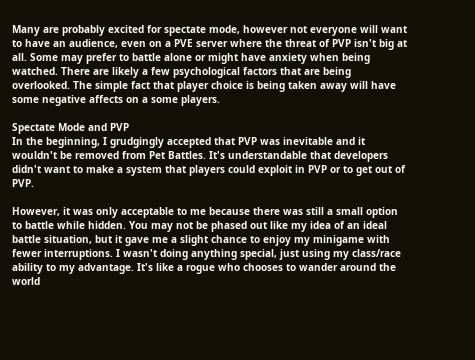Many are probably excited for spectate mode, however not everyone will want to have an audience, even on a PVE server where the threat of PVP isn't big at all. Some may prefer to battle alone or might have anxiety when being watched. There are likely a few psychological factors that are being overlooked. The simple fact that player choice is being taken away will have some negative affects on a some players.

Spectate Mode and PVP
In the beginning, I grudgingly accepted that PVP was inevitable and it wouldn't be removed from Pet Battles. It's understandable that developers didn't want to make a system that players could exploit in PVP or to get out of PVP.

However, it was only acceptable to me because there was still a small option to battle while hidden. You may not be phased out like my idea of an ideal battle situation, but it gave me a slight chance to enjoy my minigame with fewer interruptions. I wasn't doing anything special, just using my class/race ability to my advantage. It's like a rogue who chooses to wander around the world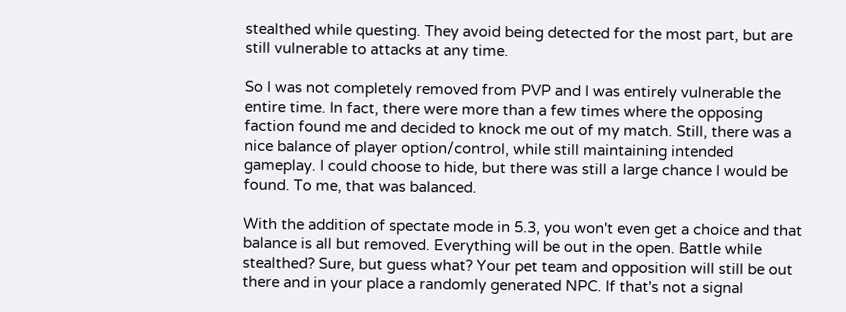stealthed while questing. They avoid being detected for the most part, but are still vulnerable to attacks at any time.

So I was not completely removed from PVP and I was entirely vulnerable the entire time. In fact, there were more than a few times where the opposing faction found me and decided to knock me out of my match. Still, there was a nice balance of player option/control, while still maintaining intended gameplay. I could choose to hide, but there was still a large chance I would be found. To me, that was balanced.

With the addition of spectate mode in 5.3, you won't even get a choice and that balance is all but removed. Everything will be out in the open. Battle while stealthed? Sure, but guess what? Your pet team and opposition will still be out there and in your place a randomly generated NPC. If that's not a signal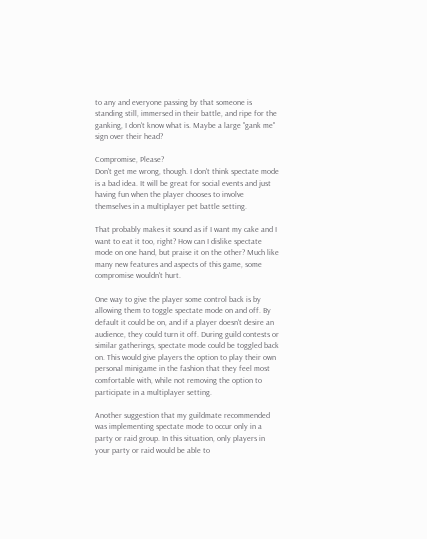to any and everyone passing by that someone is standing still, immersed in their battle, and ripe for the ganking, I don't know what is. Maybe a large "gank me" sign over their head?

Compromise, Please?
Don't get me wrong, though. I don't think spectate mode is a bad idea. It will be great for social events and just having fun when the player chooses to involve themselves in a multiplayer pet battle setting.

That probably makes it sound as if I want my cake and I want to eat it too, right? How can I dislike spectate mode on one hand, but praise it on the other? Much like many new features and aspects of this game, some compromise wouldn't hurt.

One way to give the player some control back is by allowing them to toggle spectate mode on and off. By default it could be on, and if a player doesn't desire an audience, they could turn it off. During guild contests or similar gatherings, spectate mode could be toggled back on. This would give players the option to play their own personal minigame in the fashion that they feel most comfortable with, while not removing the option to participate in a multiplayer setting.

Another suggestion that my guildmate recommended was implementing spectate mode to occur only in a party or raid group. In this situation, only players in your party or raid would be able to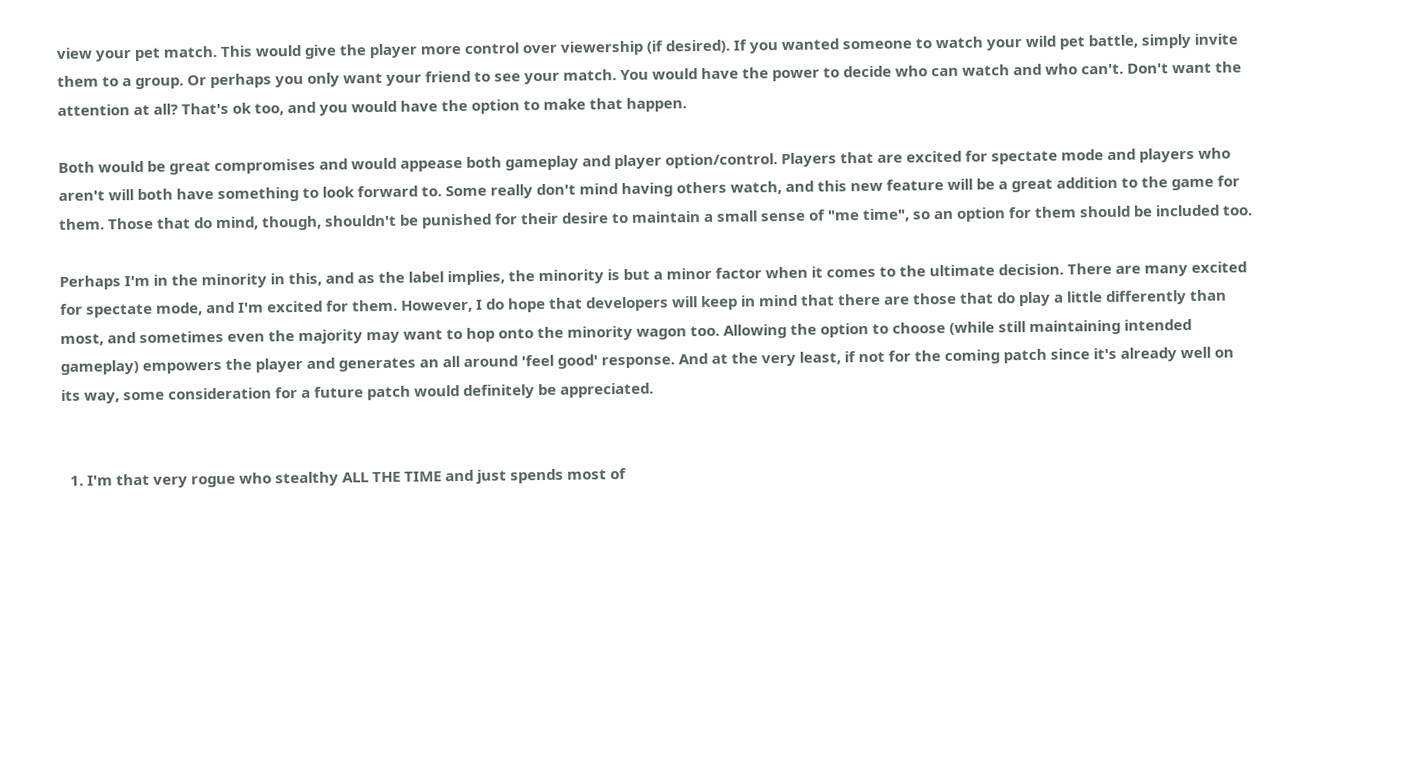view your pet match. This would give the player more control over viewership (if desired). If you wanted someone to watch your wild pet battle, simply invite them to a group. Or perhaps you only want your friend to see your match. You would have the power to decide who can watch and who can't. Don't want the attention at all? That's ok too, and you would have the option to make that happen.

Both would be great compromises and would appease both gameplay and player option/control. Players that are excited for spectate mode and players who aren't will both have something to look forward to. Some really don't mind having others watch, and this new feature will be a great addition to the game for them. Those that do mind, though, shouldn't be punished for their desire to maintain a small sense of "me time", so an option for them should be included too.

Perhaps I'm in the minority in this, and as the label implies, the minority is but a minor factor when it comes to the ultimate decision. There are many excited for spectate mode, and I'm excited for them. However, I do hope that developers will keep in mind that there are those that do play a little differently than most, and sometimes even the majority may want to hop onto the minority wagon too. Allowing the option to choose (while still maintaining intended gameplay) empowers the player and generates an all around 'feel good' response. And at the very least, if not for the coming patch since it's already well on its way, some consideration for a future patch would definitely be appreciated.


  1. I'm that very rogue who stealthy ALL THE TIME and just spends most of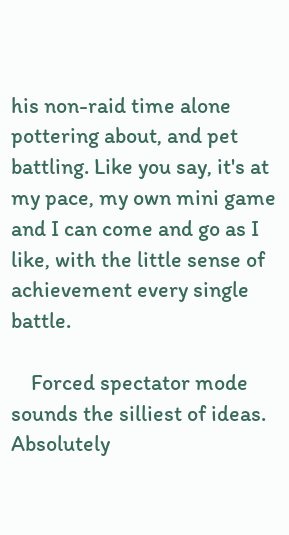his non-raid time alone pottering about, and pet battling. Like you say, it's at my pace, my own mini game and I can come and go as I like, with the little sense of achievement every single battle.

    Forced spectator mode sounds the silliest of ideas. Absolutely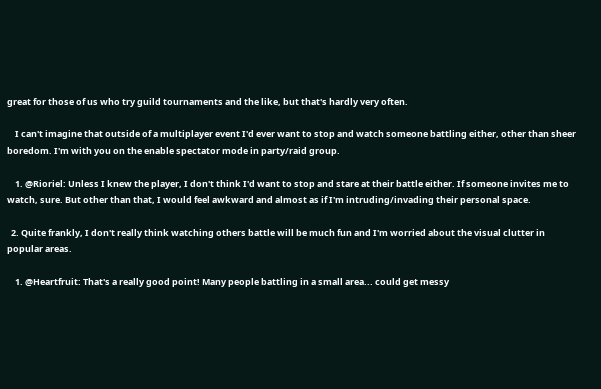great for those of us who try guild tournaments and the like, but that's hardly very often.

    I can't imagine that outside of a multiplayer event I'd ever want to stop and watch someone battling either, other than sheer boredom. I'm with you on the enable spectator mode in party/raid group.

    1. @Rioriel: Unless I knew the player, I don't think I'd want to stop and stare at their battle either. If someone invites me to watch, sure. But other than that, I would feel awkward and almost as if I'm intruding/invading their personal space.

  2. Quite frankly, I don't really think watching others battle will be much fun and I'm worried about the visual clutter in popular areas.

    1. @Heartfruit: That's a really good point! Many people battling in a small area... could get messy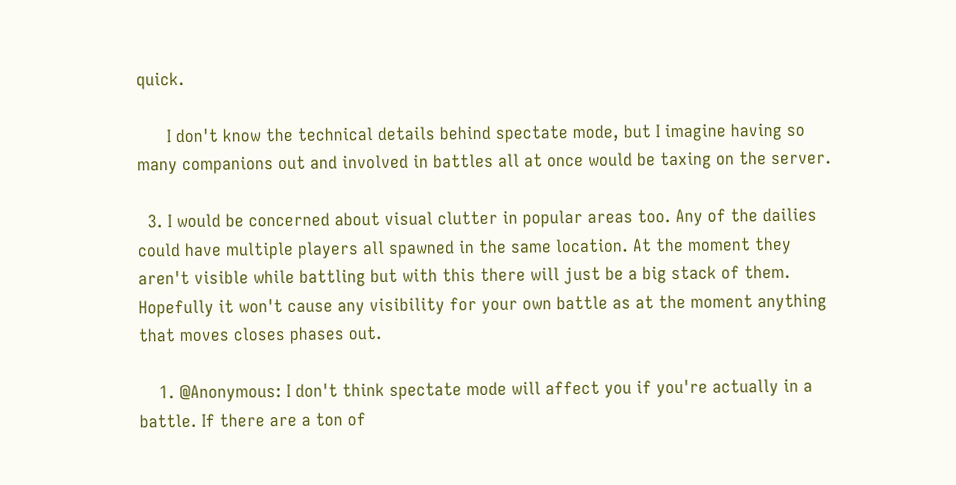quick.

      I don't know the technical details behind spectate mode, but I imagine having so many companions out and involved in battles all at once would be taxing on the server.

  3. I would be concerned about visual clutter in popular areas too. Any of the dailies could have multiple players all spawned in the same location. At the moment they aren't visible while battling but with this there will just be a big stack of them. Hopefully it won't cause any visibility for your own battle as at the moment anything that moves closes phases out.

    1. @Anonymous: I don't think spectate mode will affect you if you're actually in a battle. If there are a ton of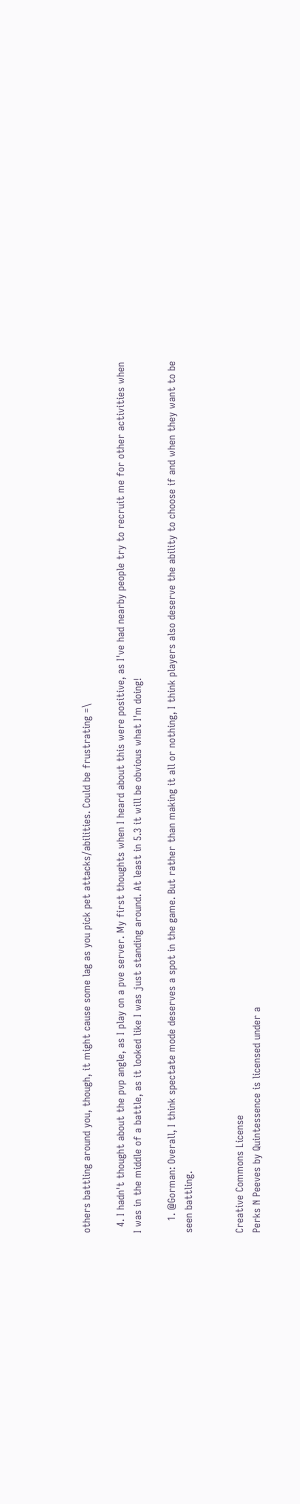others battling around you, though, it might cause some lag as you pick pet attacks/abilities. Could be frustrating =\

  4. I hadn't thought about the pvp angle, as I play on a pve server. My first thoughts when I heard about this were positive, as I've had nearby people try to recruit me for other activities when I was in the middle of a battle, as it looked like I was just standing around. At least in 5.3 it will be obvious what I'm doing!

    1. @Gorman: Overall, I think spectate mode deserves a spot in the game. But rather than making it all or nothing, I think players also deserve the ability to choose if and when they want to be seen battling.


Creative Commons License
Perks N Peeves by Quintessence is licensed under a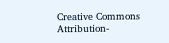Creative Commons Attribution-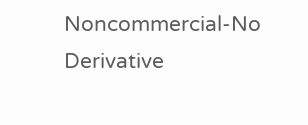Noncommercial-No Derivative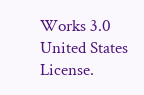Works 3.0 United States License.